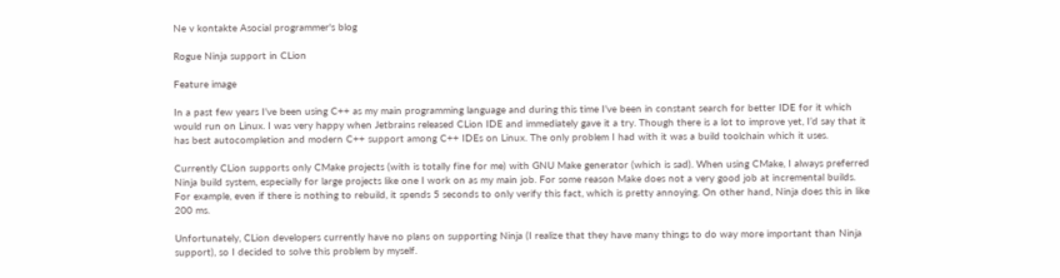Ne v kontakte Asocial programmer's blog

Rogue Ninja support in CLion

Feature image

In a past few years I’ve been using C++ as my main programming language and during this time I’ve been in constant search for better IDE for it which would run on Linux. I was very happy when Jetbrains released CLion IDE and immediately gave it a try. Though there is a lot to improve yet, I’d say that it has best autocompletion and modern C++ support among C++ IDEs on Linux. The only problem I had with it was a build toolchain which it uses.

Currently CLion supports only CMake projects (with is totally fine for me) with GNU Make generator (which is sad). When using CMake, I always preferred Ninja build system, especially for large projects like one I work on as my main job. For some reason Make does not a very good job at incremental builds. For example, even if there is nothing to rebuild, it spends 5 seconds to only verify this fact, which is pretty annoying. On other hand, Ninja does this in like 200 ms.

Unfortunately, CLion developers currently have no plans on supporting Ninja (I realize that they have many things to do way more important than Ninja support), so I decided to solve this problem by myself.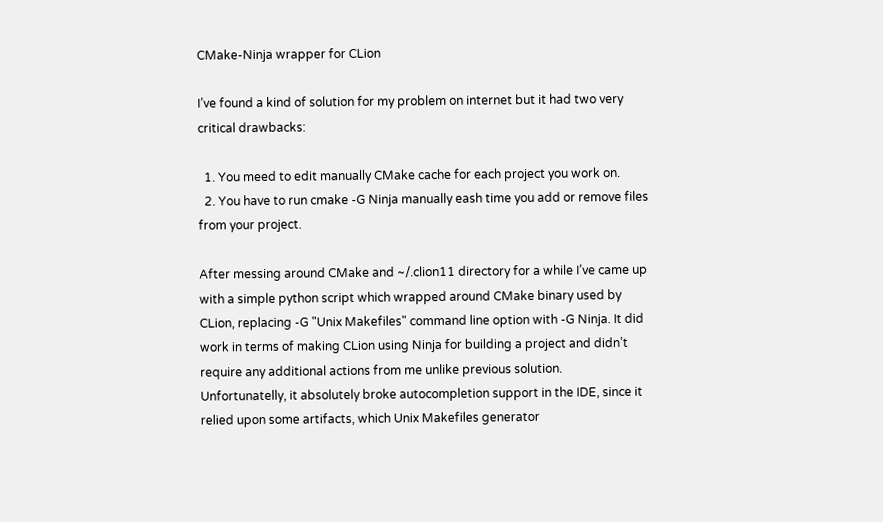CMake-Ninja wrapper for CLion

I’ve found a kind of solution for my problem on internet but it had two very critical drawbacks:

  1. You meed to edit manually CMake cache for each project you work on.
  2. You have to run cmake -G Ninja manually eash time you add or remove files from your project.

After messing around CMake and ~/.clion11 directory for a while I’ve came up with a simple python script which wrapped around CMake binary used by CLion, replacing -G "Unix Makefiles" command line option with -G Ninja. It did work in terms of making CLion using Ninja for building a project and didn’t require any additional actions from me unlike previous solution. Unfortunatelly, it absolutely broke autocompletion support in the IDE, since it relied upon some artifacts, which Unix Makefiles generator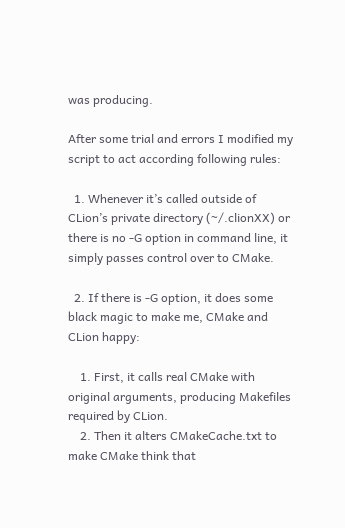was producing.

After some trial and errors I modified my script to act according following rules:

  1. Whenever it’s called outside of CLion’s private directory (~/.clionXX) or there is no -G option in command line, it simply passes control over to CMake.

  2. If there is -G option, it does some black magic to make me, CMake and CLion happy:

    1. First, it calls real CMake with original arguments, producing Makefiles required by CLion.
    2. Then it alters CMakeCache.txt to make CMake think that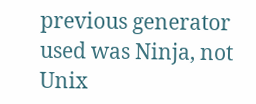previous generator used was Ninja, not Unix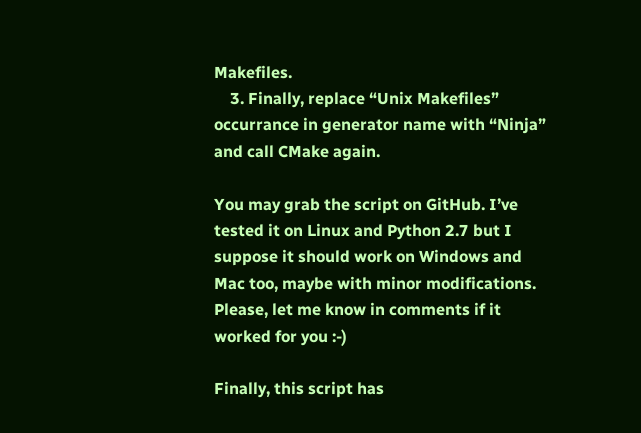Makefiles.
    3. Finally, replace “Unix Makefiles” occurrance in generator name with “Ninja” and call CMake again.

You may grab the script on GitHub. I’ve tested it on Linux and Python 2.7 but I suppose it should work on Windows and Mac too, maybe with minor modifications. Please, let me know in comments if it worked for you :-)

Finally, this script has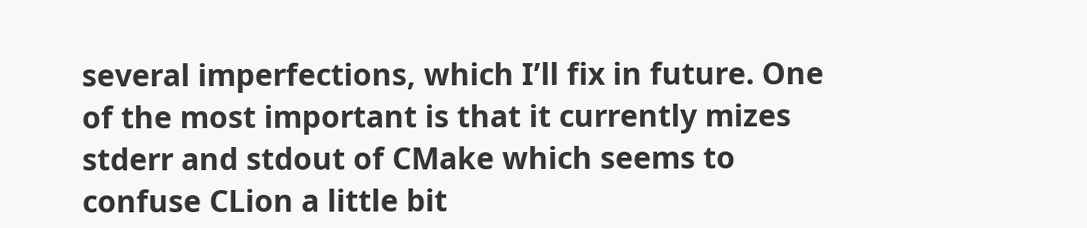several imperfections, which I’ll fix in future. One of the most important is that it currently mizes stderr and stdout of CMake which seems to confuse CLion a little bit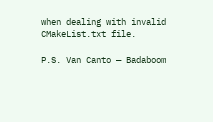when dealing with invalid CMakeList.txt file.

P.S. Van Canto — Badaboom